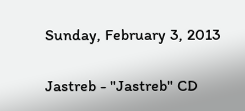Sunday, February 3, 2013

Jastreb - "Jastreb" CD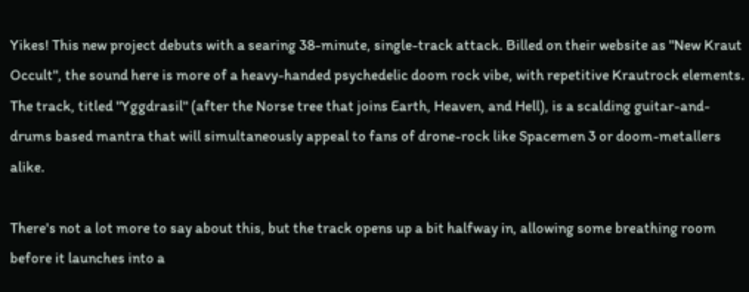Yikes! This new project debuts with a searing 38-minute, single-track attack. Billed on their website as "New Kraut Occult", the sound here is more of a heavy-handed psychedelic doom rock vibe, with repetitive Krautrock elements. The track, titled "Yggdrasil" (after the Norse tree that joins Earth, Heaven, and Hell), is a scalding guitar-and-drums based mantra that will simultaneously appeal to fans of drone-rock like Spacemen 3 or doom-metallers alike.

There's not a lot more to say about this, but the track opens up a bit halfway in, allowing some breathing room before it launches into a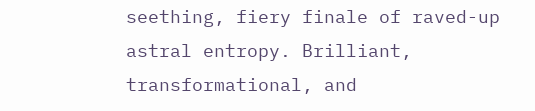seething, fiery finale of raved-up astral entropy. Brilliant, transformational, and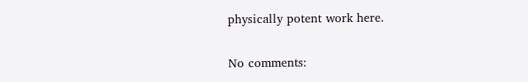physically potent work here.

No comments: